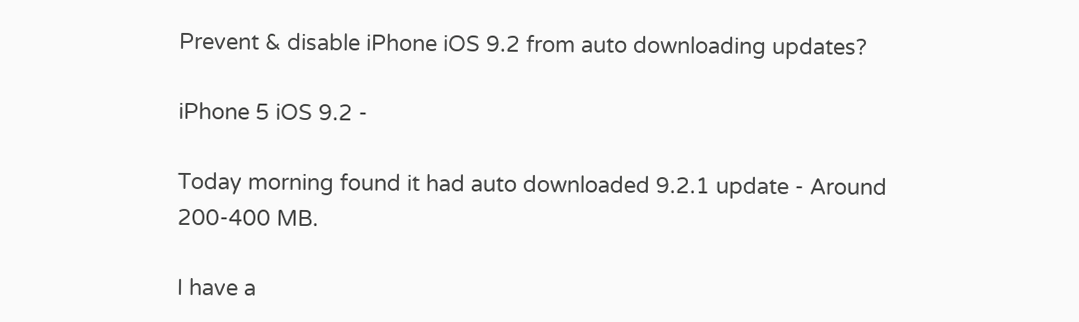Prevent & disable iPhone iOS 9.2 from auto downloading updates?

iPhone 5 iOS 9.2 -

Today morning found it had auto downloaded 9.2.1 update - Around 200-400 MB.

I have a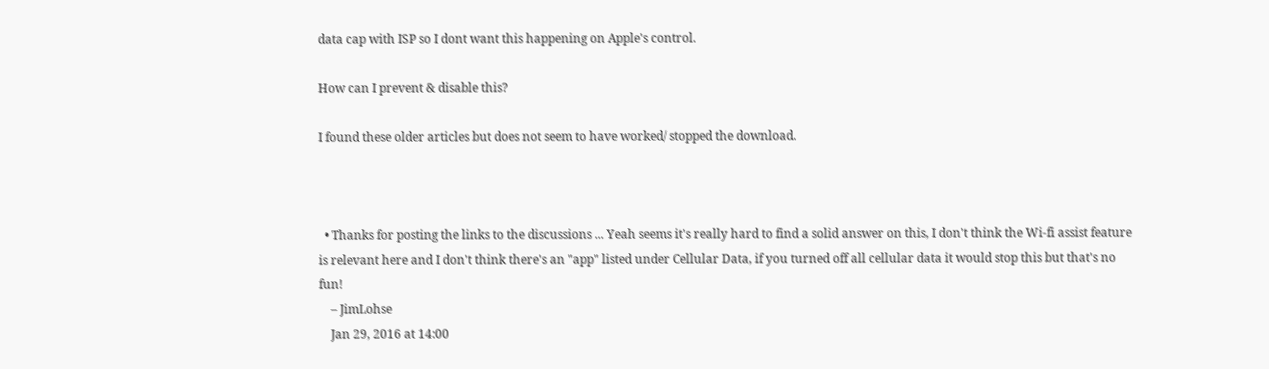data cap with ISP so I dont want this happening on Apple's control.

How can I prevent & disable this?

I found these older articles but does not seem to have worked/ stopped the download.



  • Thanks for posting the links to the discussions ... Yeah seems it's really hard to find a solid answer on this, I don't think the Wi-fi assist feature is relevant here and I don't think there's an "app" listed under Cellular Data, if you turned off all cellular data it would stop this but that's no fun!
    – JimLohse
    Jan 29, 2016 at 14:00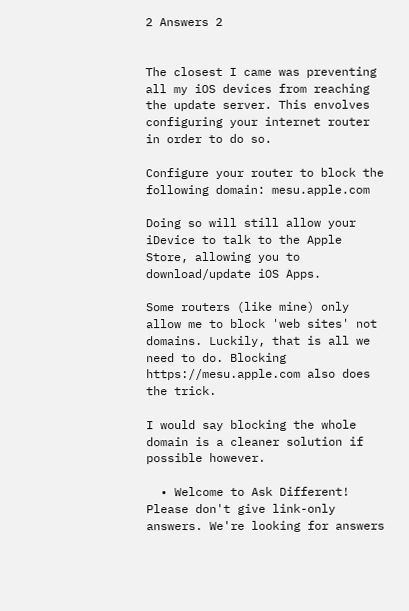2 Answers 2


The closest I came was preventing all my iOS devices from reaching the update server. This envolves configuring your internet router in order to do so.

Configure your router to block the following domain: mesu.apple.com

Doing so will still allow your iDevice to talk to the Apple Store, allowing you to download/update iOS Apps.

Some routers (like mine) only allow me to block 'web sites' not domains. Luckily, that is all we need to do. Blocking https://mesu.apple.com also does the trick.

I would say blocking the whole domain is a cleaner solution if possible however.

  • Welcome to Ask Different! Please don't give link-only answers. We're looking for answers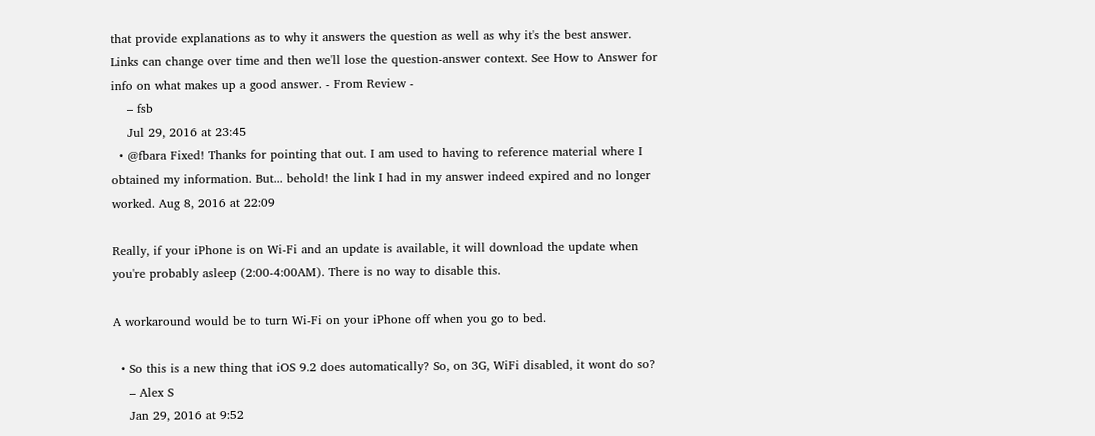that provide explanations as to why it answers the question as well as why it's the best answer. Links can change over time and then we'll lose the question-answer context. See How to Answer for info on what makes up a good answer. - From Review -
    – fsb
    Jul 29, 2016 at 23:45
  • @fbara Fixed! Thanks for pointing that out. I am used to having to reference material where I obtained my information. But... behold! the link I had in my answer indeed expired and no longer worked. Aug 8, 2016 at 22:09

Really, if your iPhone is on Wi-Fi and an update is available, it will download the update when you're probably asleep (2:00-4:00AM). There is no way to disable this.

A workaround would be to turn Wi-Fi on your iPhone off when you go to bed.

  • So this is a new thing that iOS 9.2 does automatically? So, on 3G, WiFi disabled, it wont do so?
    – Alex S
    Jan 29, 2016 at 9:52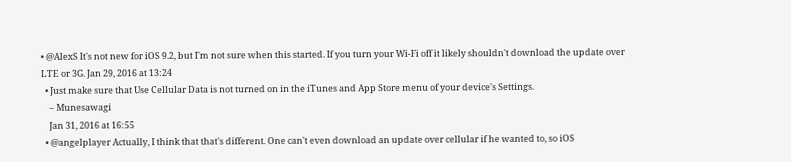• @AlexS It's not new for iOS 9.2, but I'm not sure when this started. If you turn your Wi-Fi off it likely shouldn't download the update over LTE or 3G. Jan 29, 2016 at 13:24
  • Just make sure that Use Cellular Data is not turned on in the iTunes and App Store menu of your device's Settings.
    – Munesawagi
    Jan 31, 2016 at 16:55
  • @angelplayer Actually, I think that that's different. One can't even download an update over cellular if he wanted to, so iOS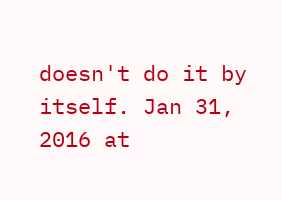doesn't do it by itself. Jan 31, 2016 at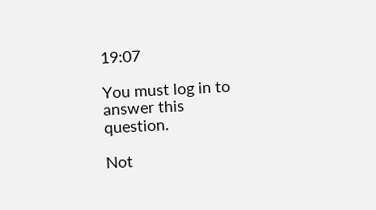19:07

You must log in to answer this question.

Not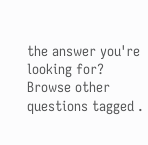the answer you're looking for? Browse other questions tagged .